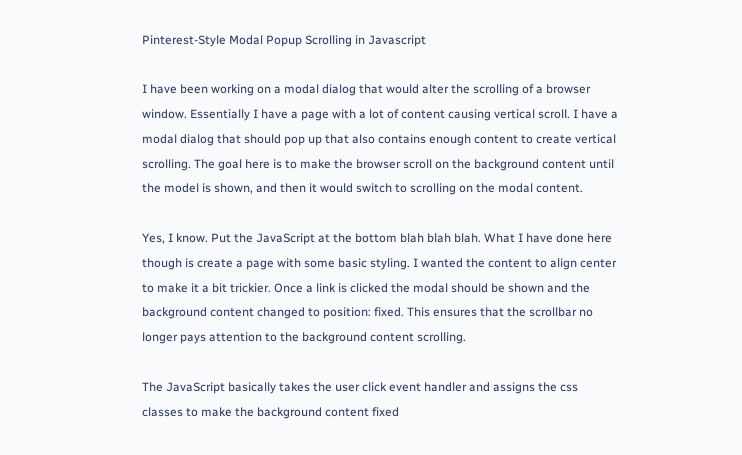Pinterest-Style Modal Popup Scrolling in Javascript

I have been working on a modal dialog that would alter the scrolling of a browser window. Essentially I have a page with a lot of content causing vertical scroll. I have a modal dialog that should pop up that also contains enough content to create vertical scrolling. The goal here is to make the browser scroll on the background content until the model is shown, and then it would switch to scrolling on the modal content.

Yes, I know. Put the JavaScript at the bottom blah blah blah. What I have done here though is create a page with some basic styling. I wanted the content to align center to make it a bit trickier. Once a link is clicked the modal should be shown and the background content changed to position: fixed. This ensures that the scrollbar no longer pays attention to the background content scrolling.

The JavaScript basically takes the user click event handler and assigns the css classes to make the background content fixed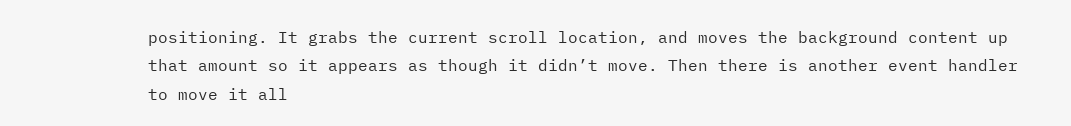positioning. It grabs the current scroll location, and moves the background content up that amount so it appears as though it didn’t move. Then there is another event handler to move it all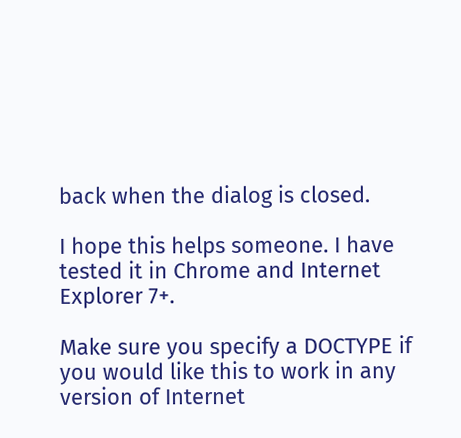back when the dialog is closed.

I hope this helps someone. I have tested it in Chrome and Internet Explorer 7+.

Make sure you specify a DOCTYPE if you would like this to work in any version of Internet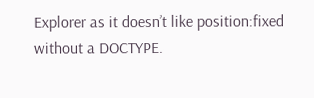Explorer as it doesn’t like position:fixed without a DOCTYPE.